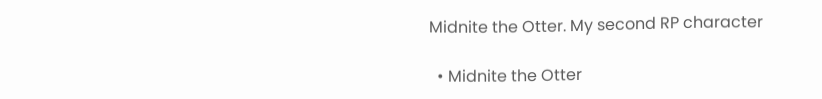Midnite the Otter. My second RP character

  • Midnite the Otter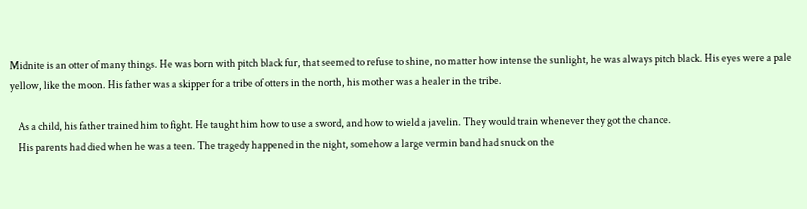Midnite is an otter of many things. He was born with pitch black fur, that seemed to refuse to shine, no matter how intense the sunlight, he was always pitch black. His eyes were a pale yellow, like the moon. His father was a skipper for a tribe of otters in the north, his mother was a healer in the tribe.

    As a child, his father trained him to fight. He taught him how to use a sword, and how to wield a javelin. They would train whenever they got the chance.
    His parents had died when he was a teen. The tragedy happened in the night, somehow a large vermin band had snuck on the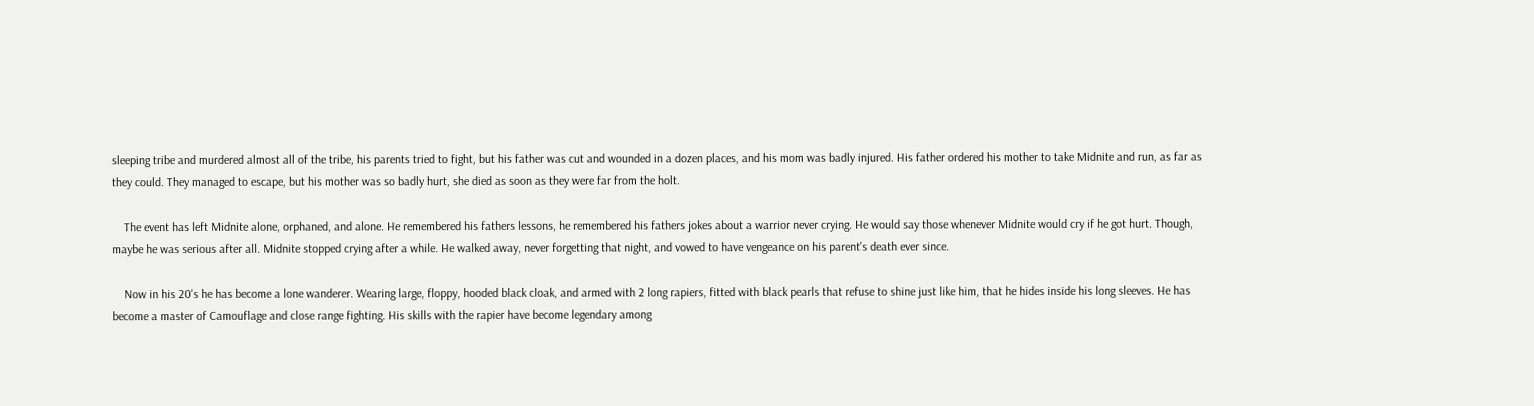sleeping tribe and murdered almost all of the tribe, his parents tried to fight, but his father was cut and wounded in a dozen places, and his mom was badly injured. His father ordered his mother to take Midnite and run, as far as they could. They managed to escape, but his mother was so badly hurt, she died as soon as they were far from the holt.

    The event has left Midnite alone, orphaned, and alone. He remembered his fathers lessons, he remembered his fathers jokes about a warrior never crying. He would say those whenever Midnite would cry if he got hurt. Though, maybe he was serious after all. Midnite stopped crying after a while. He walked away, never forgetting that night, and vowed to have vengeance on his parent's death ever since.

    Now in his 20's he has become a lone wanderer. Wearing large, floppy, hooded black cloak, and armed with 2 long rapiers, fitted with black pearls that refuse to shine just like him, that he hides inside his long sleeves. He has become a master of Camouflage and close range fighting. His skills with the rapier have become legendary among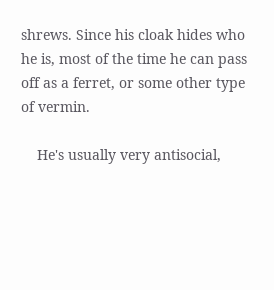shrews. Since his cloak hides who he is, most of the time he can pass off as a ferret, or some other type of vermin.

    He's usually very antisocial,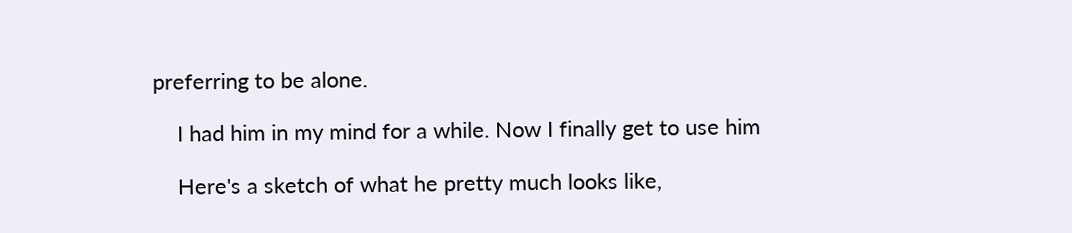preferring to be alone.

    I had him in my mind for a while. Now I finally get to use him

    Here's a sketch of what he pretty much looks like,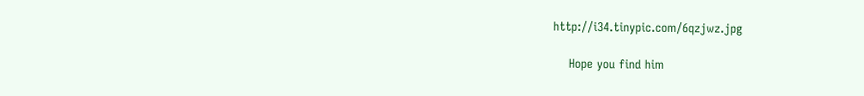http://i34.tinypic.com/6qzjwz.jpg

    Hope you find him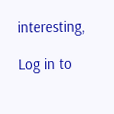interesting,

Log in to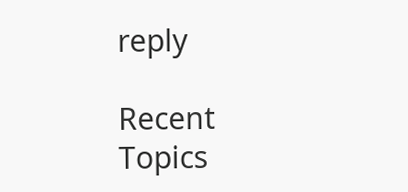reply

Recent Topics